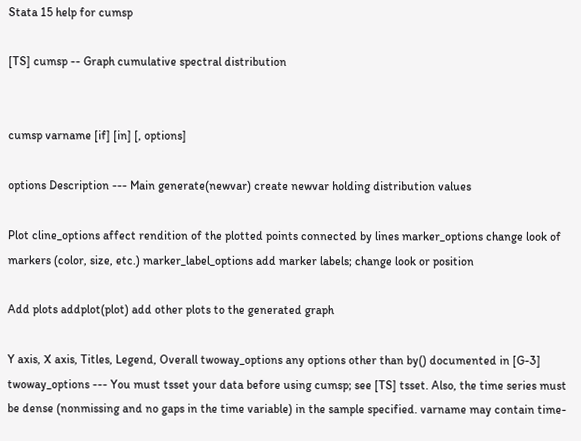Stata 15 help for cumsp

[TS] cumsp -- Graph cumulative spectral distribution


cumsp varname [if] [in] [, options]

options Description --- Main generate(newvar) create newvar holding distribution values

Plot cline_options affect rendition of the plotted points connected by lines marker_options change look of markers (color, size, etc.) marker_label_options add marker labels; change look or position

Add plots addplot(plot) add other plots to the generated graph

Y axis, X axis, Titles, Legend, Overall twoway_options any options other than by() documented in [G-3] twoway_options --- You must tsset your data before using cumsp; see [TS] tsset. Also, the time series must be dense (nonmissing and no gaps in the time variable) in the sample specified. varname may contain time-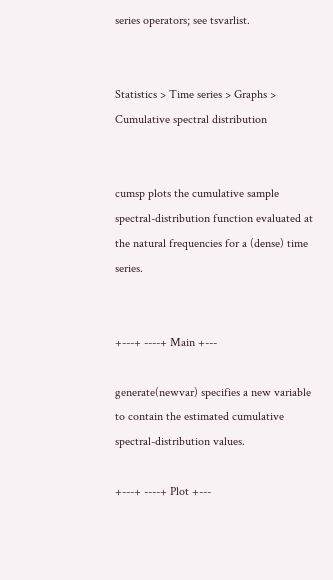series operators; see tsvarlist.


Statistics > Time series > Graphs > Cumulative spectral distribution


cumsp plots the cumulative sample spectral-distribution function evaluated at the natural frequencies for a (dense) time series.


+---+ ----+ Main +---

generate(newvar) specifies a new variable to contain the estimated cumulative spectral-distribution values.

+---+ ----+ Plot +---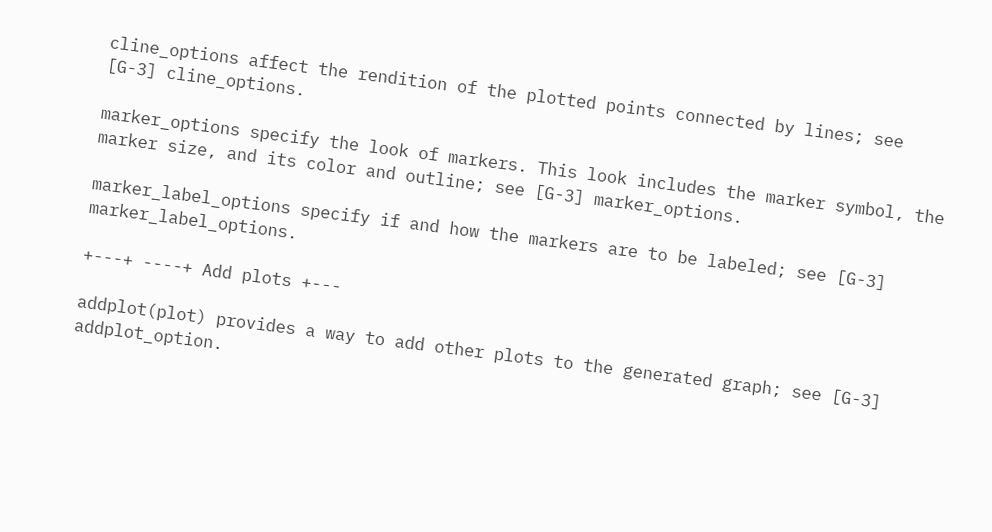cline_options affect the rendition of the plotted points connected by lines; see [G-3] cline_options.

marker_options specify the look of markers. This look includes the marker symbol, the marker size, and its color and outline; see [G-3] marker_options.

marker_label_options specify if and how the markers are to be labeled; see [G-3] marker_label_options.

+---+ ----+ Add plots +---

addplot(plot) provides a way to add other plots to the generated graph; see [G-3] addplot_option.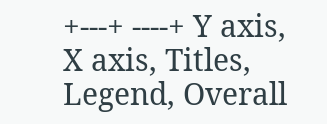+---+ ----+ Y axis, X axis, Titles, Legend, Overall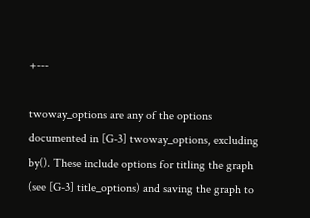+---

twoway_options are any of the options documented in [G-3] twoway_options, excluding by(). These include options for titling the graph (see [G-3] title_options) and saving the graph to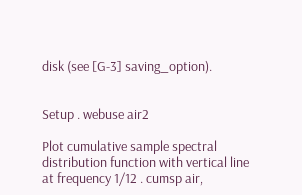disk (see [G-3] saving_option).


Setup . webuse air2

Plot cumulative sample spectral distribution function with vertical line at frequency 1/12 . cumsp air,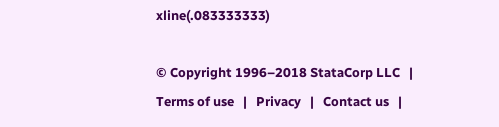xline(.083333333)

© Copyright 1996–2018 StataCorp LLC   |   Terms of use   |   Privacy   |   Contact us   |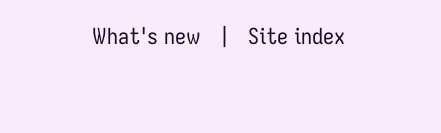What's new   |   Site index